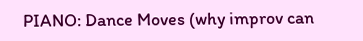PIANO: Dance Moves (why improv can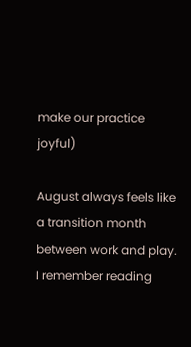make our practice joyful)

August always feels like a transition month between work and play. I remember reading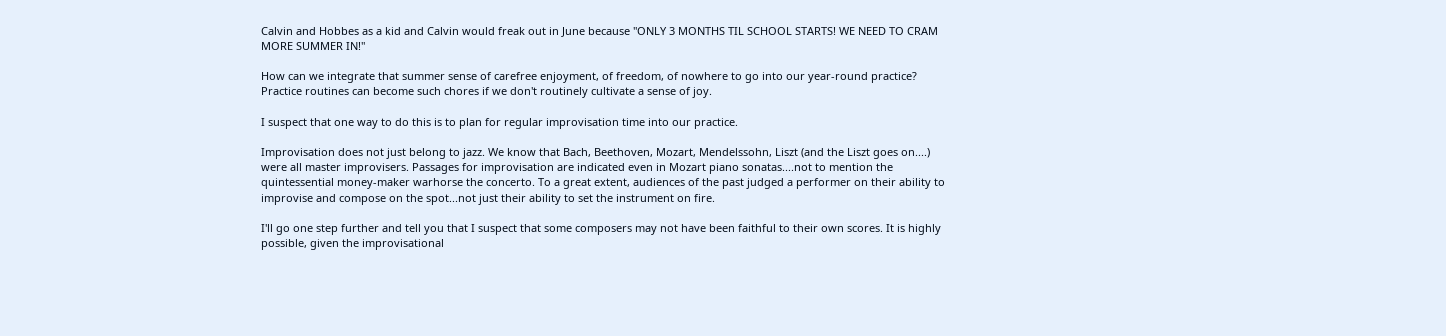Calvin and Hobbes as a kid and Calvin would freak out in June because "ONLY 3 MONTHS TIL SCHOOL STARTS! WE NEED TO CRAM MORE SUMMER IN!"

How can we integrate that summer sense of carefree enjoyment, of freedom, of nowhere to go into our year-round practice? Practice routines can become such chores if we don't routinely cultivate a sense of joy.

I suspect that one way to do this is to plan for regular improvisation time into our practice.

Improvisation does not just belong to jazz. We know that Bach, Beethoven, Mozart, Mendelssohn, Liszt (and the Liszt goes on....) were all master improvisers. Passages for improvisation are indicated even in Mozart piano sonatas....not to mention the quintessential money-maker warhorse the concerto. To a great extent, audiences of the past judged a performer on their ability to improvise and compose on the spot...not just their ability to set the instrument on fire.

I'll go one step further and tell you that I suspect that some composers may not have been faithful to their own scores. It is highly possible, given the improvisational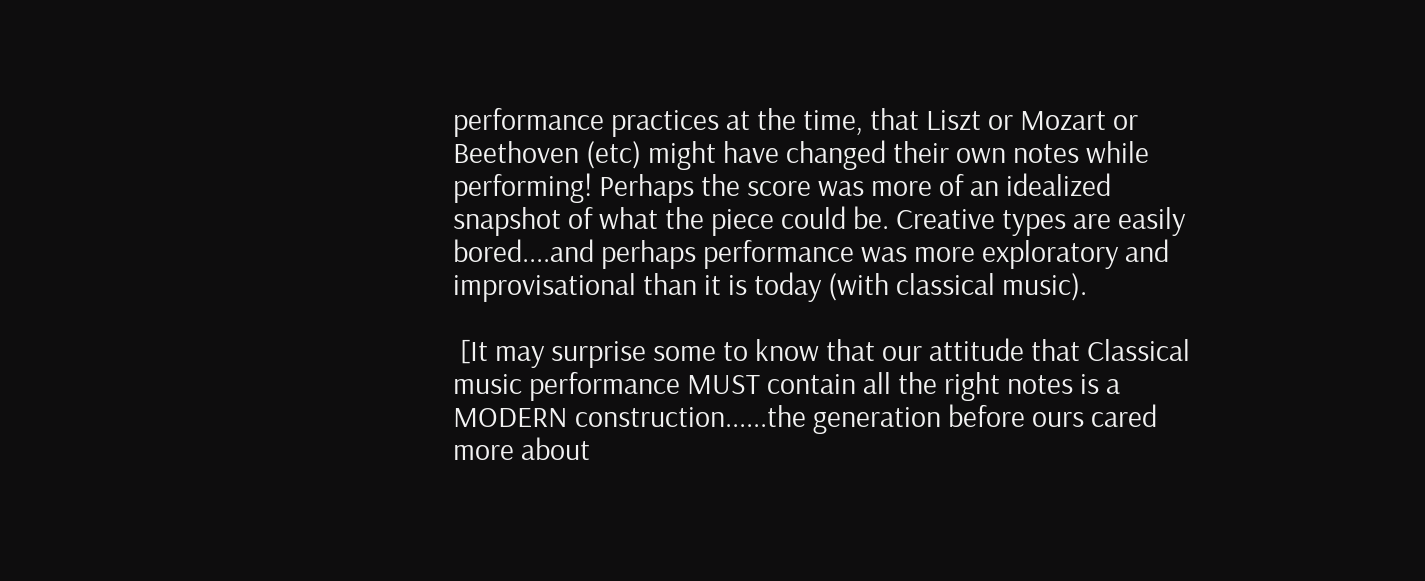performance practices at the time, that Liszt or Mozart or Beethoven (etc) might have changed their own notes while performing! Perhaps the score was more of an idealized snapshot of what the piece could be. Creative types are easily bored....and perhaps performance was more exploratory and improvisational than it is today (with classical music).

 [It may surprise some to know that our attitude that Classical music performance MUST contain all the right notes is a MODERN construction......the generation before ours cared more about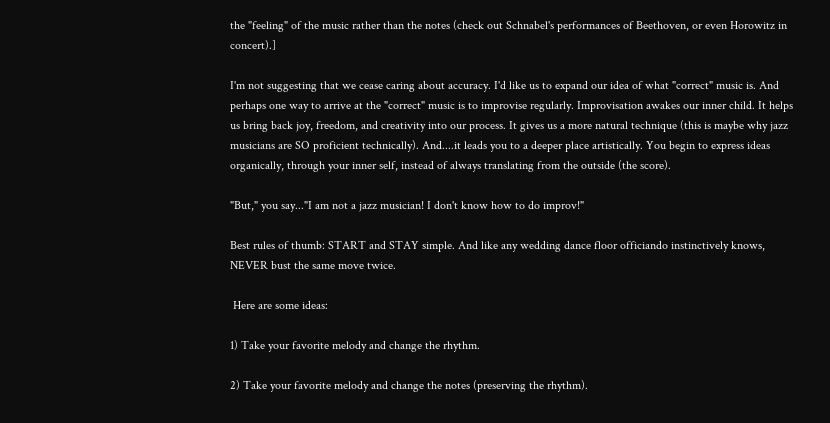the "feeling" of the music rather than the notes (check out Schnabel's performances of Beethoven, or even Horowitz in concert).]

I'm not suggesting that we cease caring about accuracy. I'd like us to expand our idea of what "correct" music is. And perhaps one way to arrive at the "correct" music is to improvise regularly. Improvisation awakes our inner child. It helps us bring back joy, freedom, and creativity into our process. It gives us a more natural technique (this is maybe why jazz musicians are SO proficient technically). And....it leads you to a deeper place artistically. You begin to express ideas organically, through your inner self, instead of always translating from the outside (the score).

"But," you say..."I am not a jazz musician! I don't know how to do improv!"

Best rules of thumb: START and STAY simple. And like any wedding dance floor officiando instinctively knows, NEVER bust the same move twice.

 Here are some ideas:

1) Take your favorite melody and change the rhythm.

2) Take your favorite melody and change the notes (preserving the rhythm).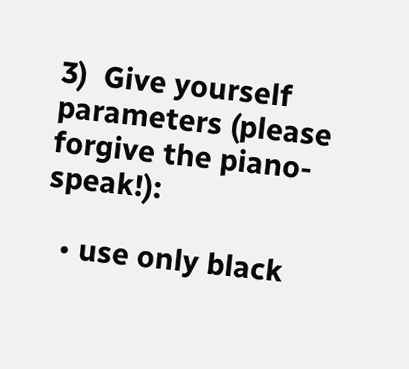3)  Give yourself parameters (please forgive the piano-speak!):

  • use only black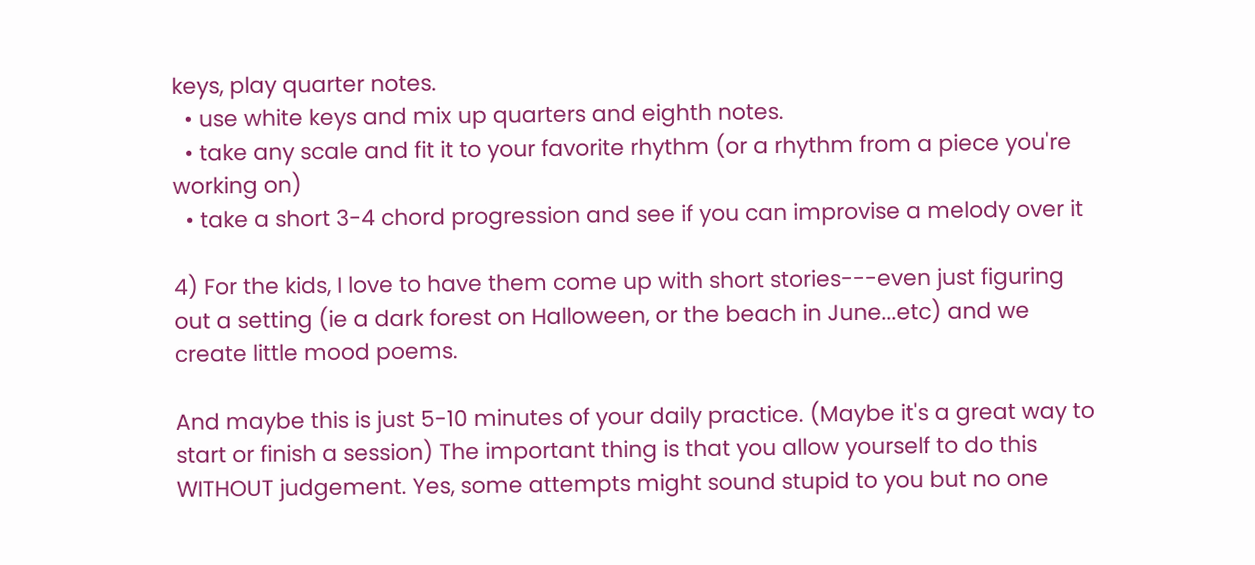keys, play quarter notes.
  • use white keys and mix up quarters and eighth notes.
  • take any scale and fit it to your favorite rhythm (or a rhythm from a piece you're working on)
  • take a short 3-4 chord progression and see if you can improvise a melody over it

4) For the kids, I love to have them come up with short stories---even just figuring out a setting (ie a dark forest on Halloween, or the beach in June...etc) and we create little mood poems.

And maybe this is just 5-10 minutes of your daily practice. (Maybe it's a great way to start or finish a session) The important thing is that you allow yourself to do this WITHOUT judgement. Yes, some attempts might sound stupid to you but no one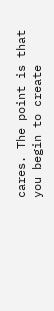cares. The point is that you begin to create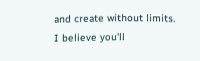and create without limits. I believe you'll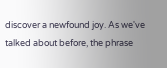discover a newfound joy. As we've talked about before, the phrase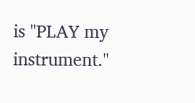is "PLAY my instrument."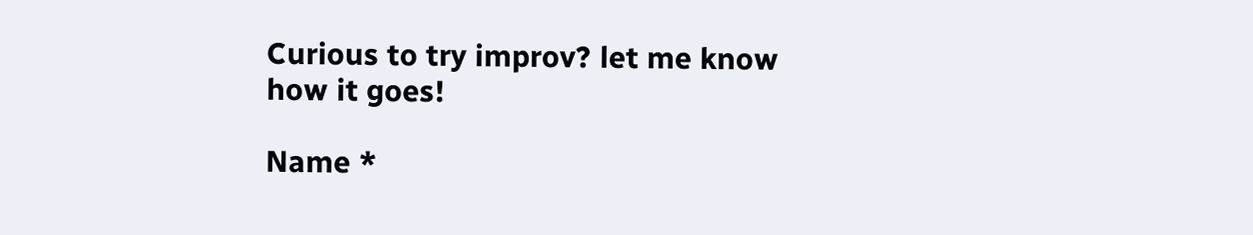Curious to try improv? let me know how it goes!

Name *